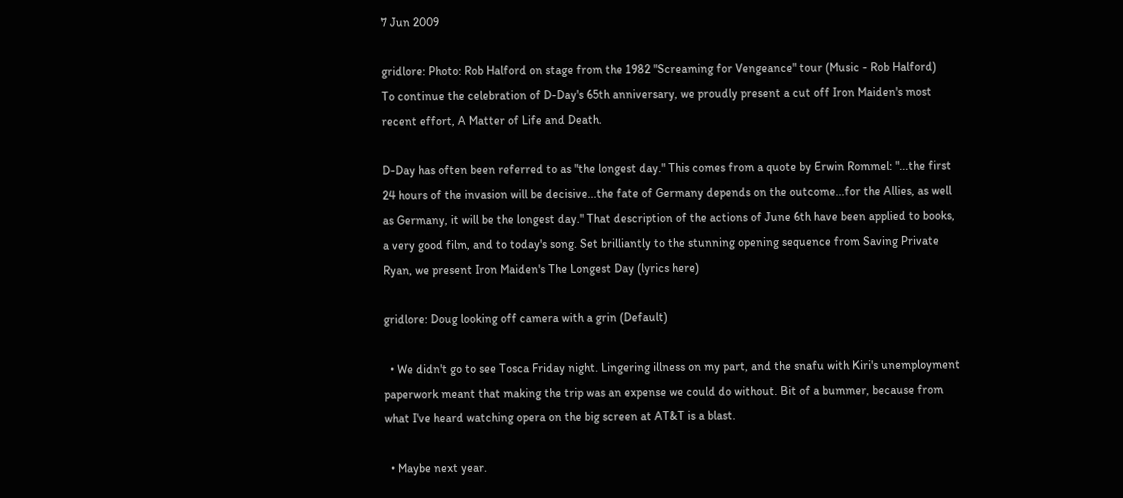7 Jun 2009

gridlore: Photo: Rob Halford on stage from the 1982 "Screaming for Vengeance" tour (Music - Rob Halford)
To continue the celebration of D-Day's 65th anniversary, we proudly present a cut off Iron Maiden's most recent effort, A Matter of Life and Death.

D-Day has often been referred to as "the longest day." This comes from a quote by Erwin Rommel: "...the first 24 hours of the invasion will be decisive...the fate of Germany depends on the outcome...for the Allies, as well as Germany, it will be the longest day." That description of the actions of June 6th have been applied to books, a very good film, and to today's song. Set brilliantly to the stunning opening sequence from Saving Private Ryan, we present Iron Maiden's The Longest Day (lyrics here)

gridlore: Doug looking off camera with a grin (Default)

  • We didn't go to see Tosca Friday night. Lingering illness on my part, and the snafu with Kiri's unemployment paperwork meant that making the trip was an expense we could do without. Bit of a bummer, because from what I've heard watching opera on the big screen at AT&T is a blast.

  • Maybe next year.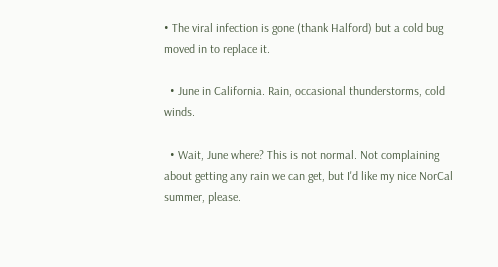• The viral infection is gone (thank Halford) but a cold bug moved in to replace it.

  • June in California. Rain, occasional thunderstorms, cold winds.

  • Wait, June where? This is not normal. Not complaining about getting any rain we can get, but I'd like my nice NorCal summer, please.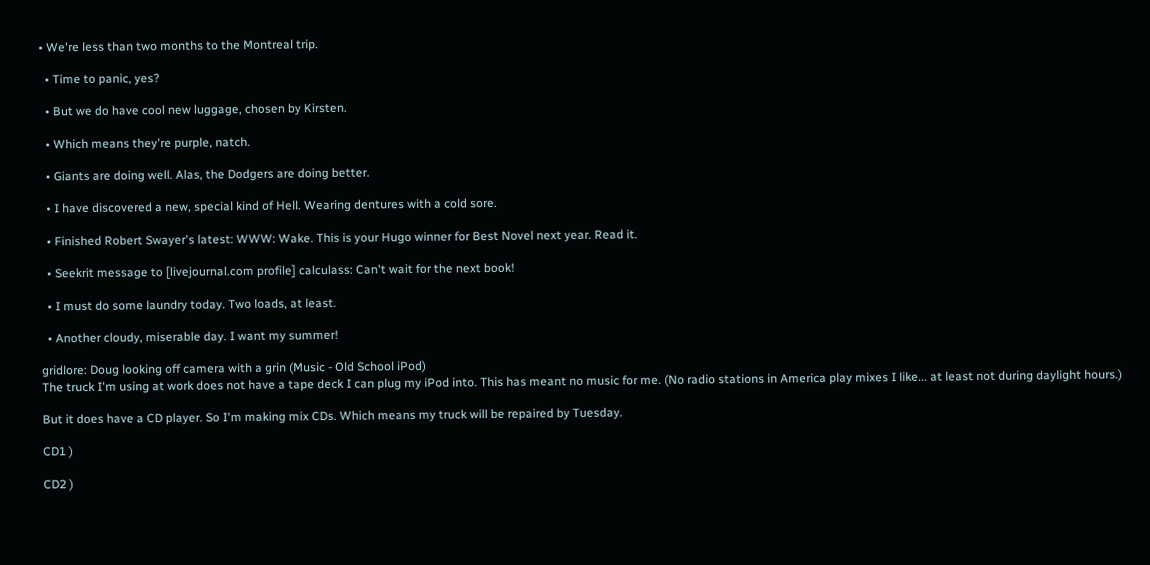• We're less than two months to the Montreal trip.

  • Time to panic, yes?

  • But we do have cool new luggage, chosen by Kirsten.

  • Which means they're purple, natch.

  • Giants are doing well. Alas, the Dodgers are doing better.

  • I have discovered a new, special kind of Hell. Wearing dentures with a cold sore.

  • Finished Robert Swayer's latest: WWW: Wake. This is your Hugo winner for Best Novel next year. Read it.

  • Seekrit message to [livejournal.com profile] calculass: Can't wait for the next book!

  • I must do some laundry today. Two loads, at least.

  • Another cloudy, miserable day. I want my summer!

gridlore: Doug looking off camera with a grin (Music - Old School iPod)
The truck I'm using at work does not have a tape deck I can plug my iPod into. This has meant no music for me. (No radio stations in America play mixes I like... at least not during daylight hours.)

But it does have a CD player. So I'm making mix CDs. Which means my truck will be repaired by Tuesday.

CD1 )

CD2 )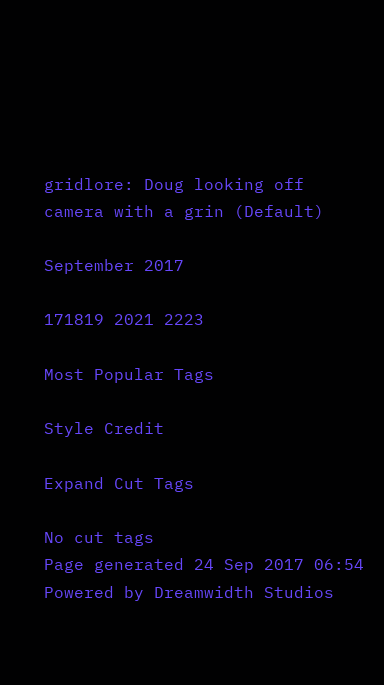gridlore: Doug looking off camera with a grin (Default)

September 2017

171819 2021 2223

Most Popular Tags

Style Credit

Expand Cut Tags

No cut tags
Page generated 24 Sep 2017 06:54
Powered by Dreamwidth Studios